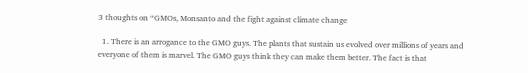3 thoughts on “GMOs, Monsanto and the fight against climate change

  1. There is an arrogance to the GMO guys. The plants that sustain us evolved over millions of years and everyone of them is marvel. The GMO guys think they can make them better. The fact is that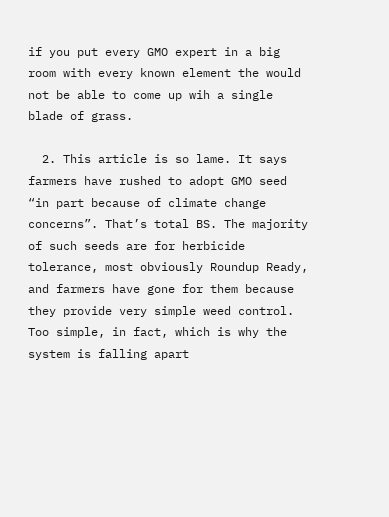if you put every GMO expert in a big room with every known element the would not be able to come up wih a single blade of grass.

  2. This article is so lame. It says farmers have rushed to adopt GMO seed “in part because of climate change concerns”. That’s total BS. The majority of such seeds are for herbicide tolerance, most obviously Roundup Ready, and farmers have gone for them because they provide very simple weed control. Too simple, in fact, which is why the system is falling apart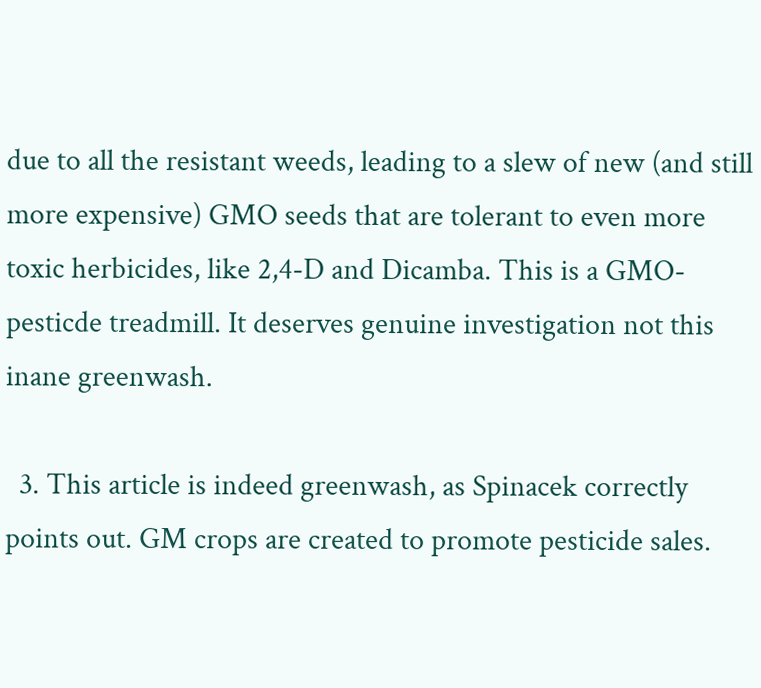due to all the resistant weeds, leading to a slew of new (and still more expensive) GMO seeds that are tolerant to even more toxic herbicides, like 2,4-D and Dicamba. This is a GMO-pesticde treadmill. It deserves genuine investigation not this inane greenwash.

  3. This article is indeed greenwash, as Spinacek correctly points out. GM crops are created to promote pesticide sales.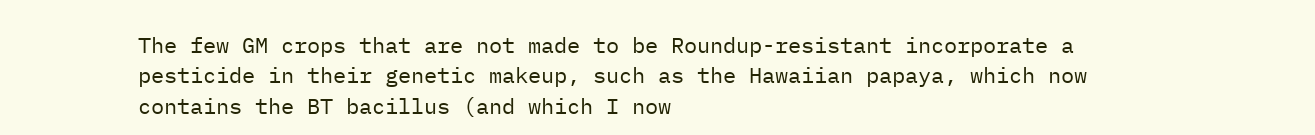The few GM crops that are not made to be Roundup-resistant incorporate a pesticide in their genetic makeup, such as the Hawaiian papaya, which now contains the BT bacillus (and which I now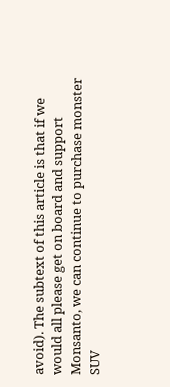avoid). The subtext of this article is that if we would all please get on board and support Monsanto, we can continue to purchase monster SUV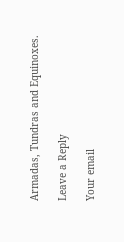Armadas, Tundras and Equinoxes.

Leave a Reply

Your email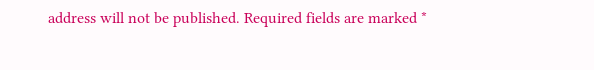address will not be published. Required fields are marked *